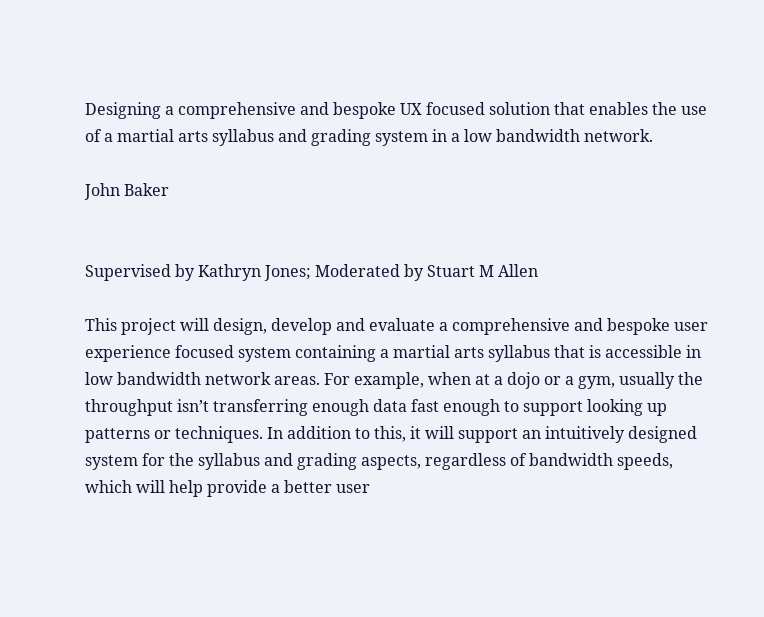Designing a comprehensive and bespoke UX focused solution that enables the use of a martial arts syllabus and grading system in a low bandwidth network.

John Baker


Supervised by Kathryn Jones; Moderated by Stuart M Allen

This project will design, develop and evaluate a comprehensive and bespoke user experience focused system containing a martial arts syllabus that is accessible in low bandwidth network areas. For example, when at a dojo or a gym, usually the throughput isn’t transferring enough data fast enough to support looking up patterns or techniques. In addition to this, it will support an intuitively designed system for the syllabus and grading aspects, regardless of bandwidth speeds, which will help provide a better user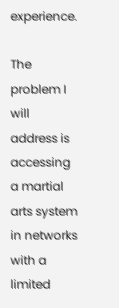experience.

The problem I will address is accessing a martial arts system in networks with a limited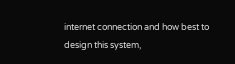internet connection and how best to design this system,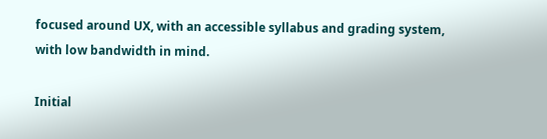focused around UX, with an accessible syllabus and grading system, with low bandwidth in mind.

Initial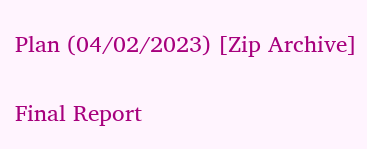Plan (04/02/2023) [Zip Archive]

Final Report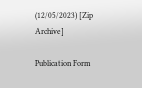(12/05/2023) [Zip Archive]

Publication Form